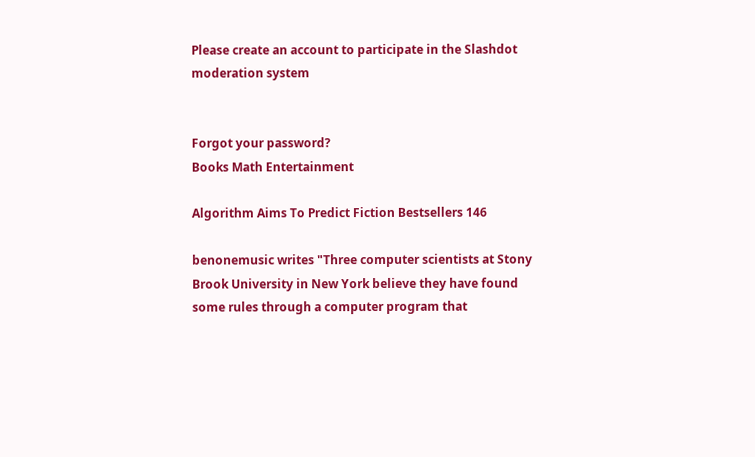Please create an account to participate in the Slashdot moderation system


Forgot your password?
Books Math Entertainment

Algorithm Aims To Predict Fiction Bestsellers 146

benonemusic writes "Three computer scientists at Stony Brook University in New York believe they have found some rules through a computer program that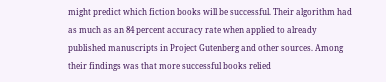might predict which fiction books will be successful. Their algorithm had as much as an 84 percent accuracy rate when applied to already published manuscripts in Project Gutenberg and other sources. Among their findings was that more successful books relied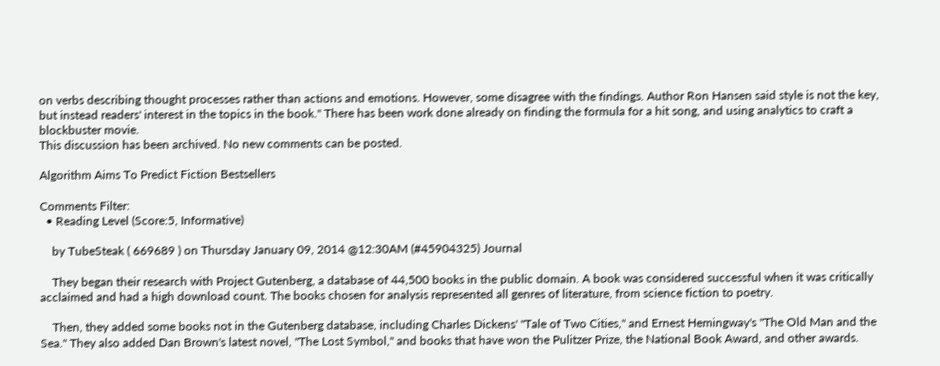on verbs describing thought processes rather than actions and emotions. However, some disagree with the findings. Author Ron Hansen said style is not the key, but instead readers' interest in the topics in the book." There has been work done already on finding the formula for a hit song, and using analytics to craft a blockbuster movie.
This discussion has been archived. No new comments can be posted.

Algorithm Aims To Predict Fiction Bestsellers

Comments Filter:
  • Reading Level (Score:5, Informative)

    by TubeSteak ( 669689 ) on Thursday January 09, 2014 @12:30AM (#45904325) Journal

    They began their research with Project Gutenberg, a database of 44,500 books in the public domain. A book was considered successful when it was critically acclaimed and had a high download count. The books chosen for analysis represented all genres of literature, from science fiction to poetry.

    Then, they added some books not in the Gutenberg database, including Charles Dickens' "Tale of Two Cities," and Ernest Hemingway's "The Old Man and the Sea." They also added Dan Brown's latest novel, "The Lost Symbol," and books that have won the Pulitzer Prize, the National Book Award, and other awards.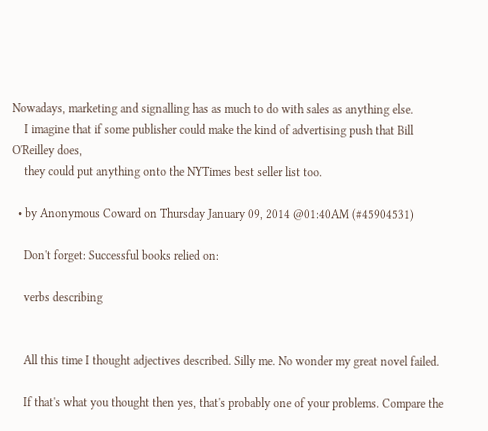Nowadays, marketing and signalling has as much to do with sales as anything else.
    I imagine that if some publisher could make the kind of advertising push that Bill O'Reilley does,
    they could put anything onto the NYTimes best seller list too.

  • by Anonymous Coward on Thursday January 09, 2014 @01:40AM (#45904531)

    Don't forget: Successful books relied on:

    verbs describing


    All this time I thought adjectives described. Silly me. No wonder my great novel failed.

    If that's what you thought then yes, that's probably one of your problems. Compare the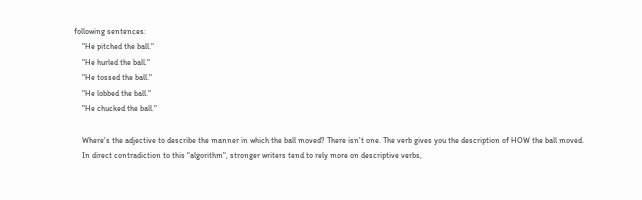following sentences:
    "He pitched the ball."
    "He hurled the ball."
    "He tossed the ball."
    "He lobbed the ball."
    "He chucked the ball."

    Where's the adjective to describe the manner in which the ball moved? There isn't one. The verb gives you the description of HOW the ball moved.
    In direct contradiction to this "algorithm", stronger writers tend to rely more on descriptive verbs,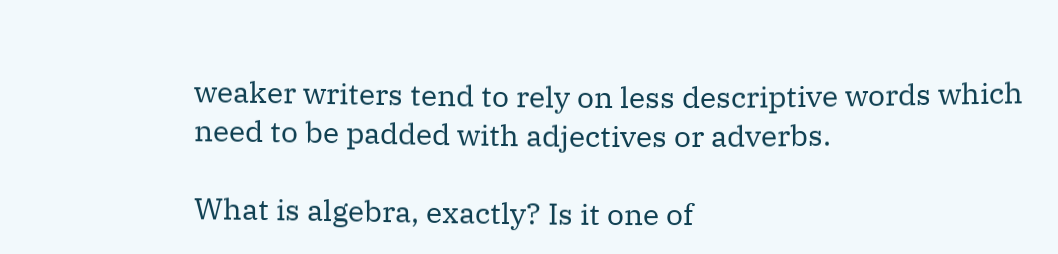weaker writers tend to rely on less descriptive words which need to be padded with adjectives or adverbs.

What is algebra, exactly? Is it one of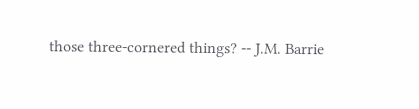those three-cornered things? -- J.M. Barrie